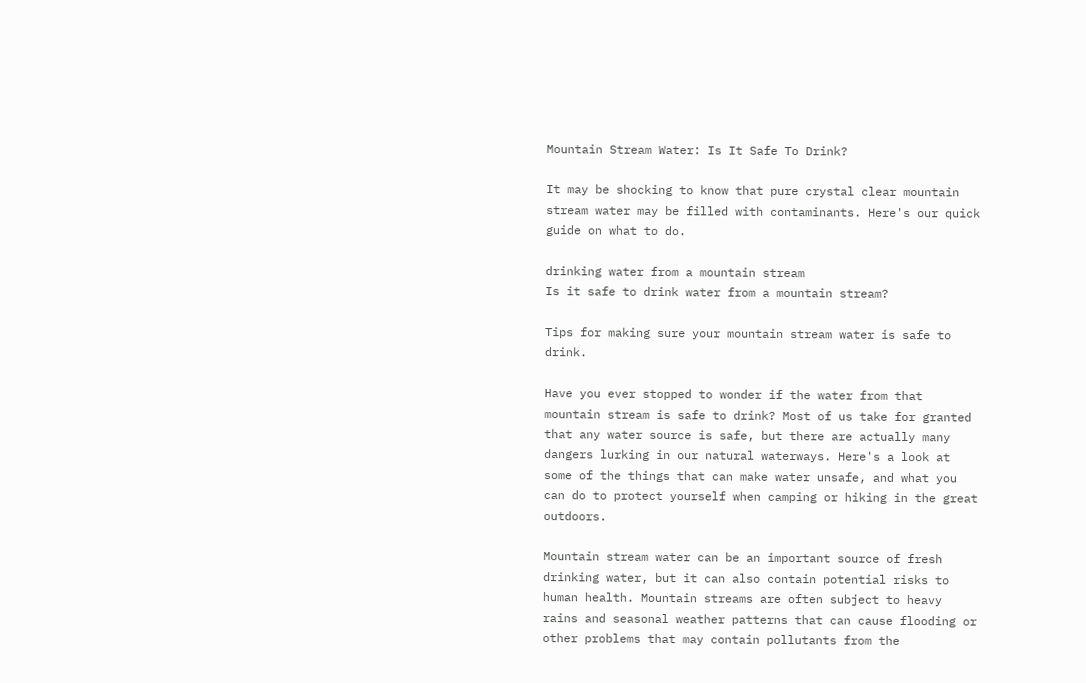Mountain Stream Water: Is It Safe To Drink?

It may be shocking to know that pure crystal clear mountain stream water may be filled with contaminants. Here's our quick guide on what to do.

drinking water from a mountain stream
Is it safe to drink water from a mountain stream?

Tips for making sure your mountain stream water is safe to drink.

Have you ever stopped to wonder if the water from that mountain stream is safe to drink? Most of us take for granted that any water source is safe, but there are actually many dangers lurking in our natural waterways. Here's a look at some of the things that can make water unsafe, and what you can do to protect yourself when camping or hiking in the great outdoors.

Mountain stream water can be an important source of fresh drinking water, but it can also contain potential risks to human health. Mountain streams are often subject to heavy rains and seasonal weather patterns that can cause flooding or other problems that may contain pollutants from the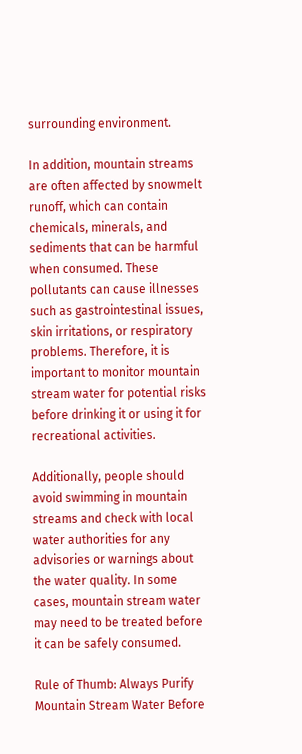surrounding environment.

In addition, mountain streams are often affected by snowmelt runoff, which can contain chemicals, minerals, and sediments that can be harmful when consumed. These pollutants can cause illnesses such as gastrointestinal issues, skin irritations, or respiratory problems. Therefore, it is important to monitor mountain stream water for potential risks before drinking it or using it for recreational activities.

Additionally, people should avoid swimming in mountain streams and check with local water authorities for any advisories or warnings about the water quality. In some cases, mountain stream water may need to be treated before it can be safely consumed.

Rule of Thumb: Always Purify Mountain Stream Water Before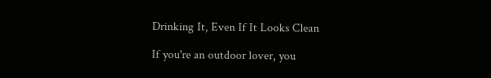Drinking It, Even If It Looks Clean

If you're an outdoor lover, you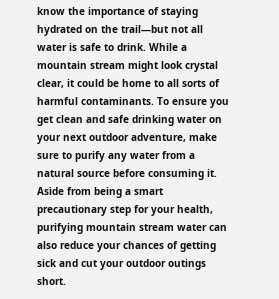know the importance of staying hydrated on the trail—but not all water is safe to drink. While a mountain stream might look crystal clear, it could be home to all sorts of harmful contaminants. To ensure you get clean and safe drinking water on your next outdoor adventure, make sure to purify any water from a natural source before consuming it. Aside from being a smart precautionary step for your health, purifying mountain stream water can also reduce your chances of getting sick and cut your outdoor outings short.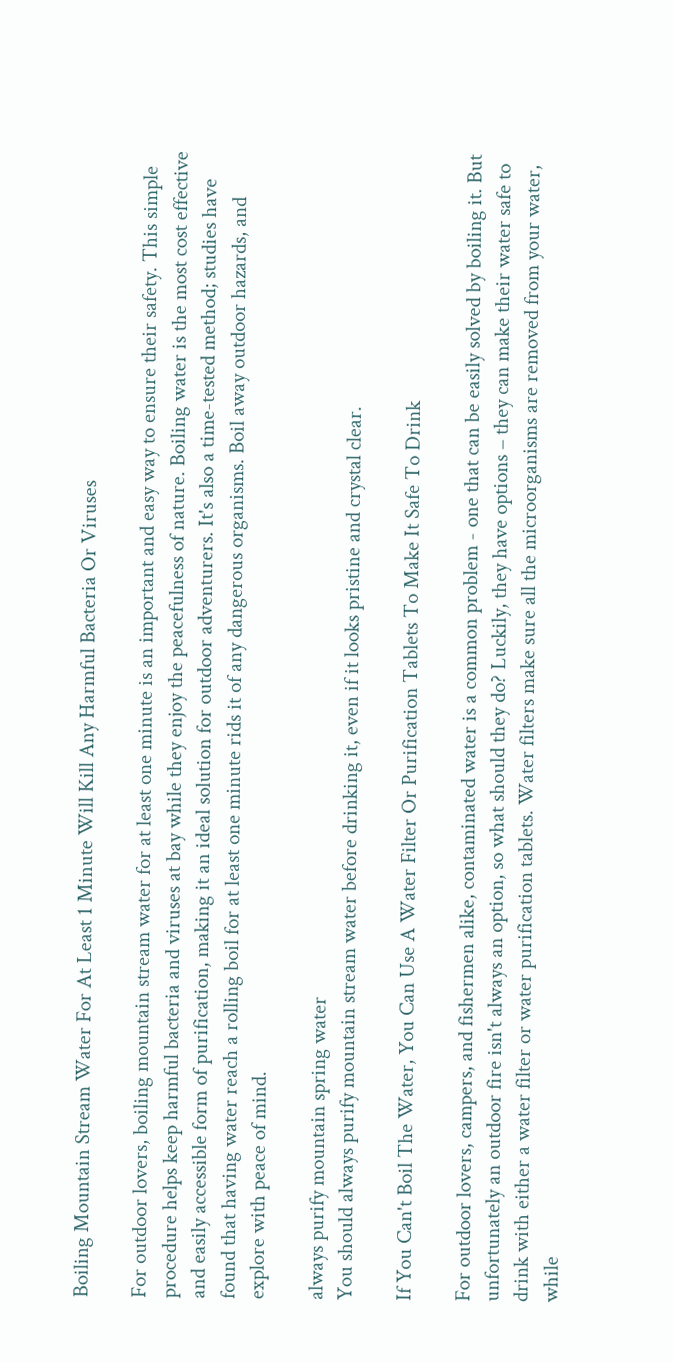Boiling Mountain Stream Water For At Least 1 Minute Will Kill Any Harmful Bacteria Or Viruses

For outdoor lovers, boiling mountain stream water for at least one minute is an important and easy way to ensure their safety. This simple procedure helps keep harmful bacteria and viruses at bay while they enjoy the peacefulness of nature. Boiling water is the most cost effective and easily accessible form of purification, making it an ideal solution for outdoor adventurers. It's also a time-tested method; studies have found that having water reach a rolling boil for at least one minute rids it of any dangerous organisms. Boil away outdoor hazards, and explore with peace of mind.

always purify mountain spring water
You should always purify mountain stream water before drinking it, even if it looks pristine and crystal clear.

If You Can't Boil The Water, You Can Use A Water Filter Or Purification Tablets To Make It Safe To Drink

For outdoor lovers, campers, and fishermen alike, contaminated water is a common problem - one that can be easily solved by boiling it. But unfortunately an outdoor fire isn't always an option, so what should they do? Luckily, they have options – they can make their water safe to drink with either a water filter or water purification tablets. Water filters make sure all the microorganisms are removed from your water, while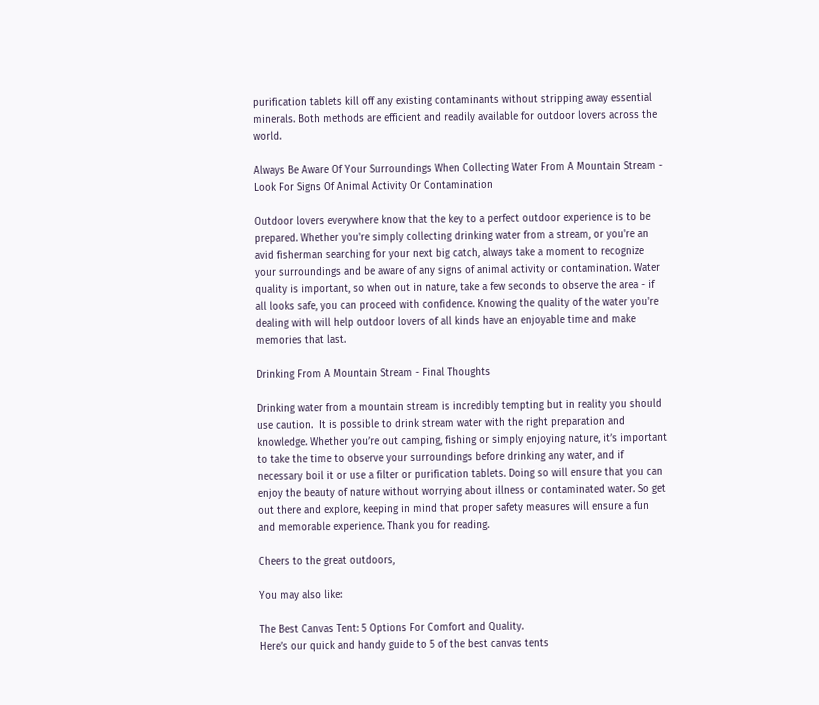purification tablets kill off any existing contaminants without stripping away essential minerals. Both methods are efficient and readily available for outdoor lovers across the world.

Always Be Aware Of Your Surroundings When Collecting Water From A Mountain Stream - Look For Signs Of Animal Activity Or Contamination

Outdoor lovers everywhere know that the key to a perfect outdoor experience is to be prepared. Whether you're simply collecting drinking water from a stream, or you're an avid fisherman searching for your next big catch, always take a moment to recognize your surroundings and be aware of any signs of animal activity or contamination. Water quality is important, so when out in nature, take a few seconds to observe the area - if all looks safe, you can proceed with confidence. Knowing the quality of the water you're dealing with will help outdoor lovers of all kinds have an enjoyable time and make memories that last.

Drinking From A Mountain Stream - Final Thoughts

Drinking water from a mountain stream is incredibly tempting but in reality you should use caution.  It is possible to drink stream water with the right preparation and knowledge. Whether you’re out camping, fishing or simply enjoying nature, it’s important to take the time to observe your surroundings before drinking any water, and if necessary boil it or use a filter or purification tablets. Doing so will ensure that you can enjoy the beauty of nature without worrying about illness or contaminated water. So get out there and explore, keeping in mind that proper safety measures will ensure a fun and memorable experience. Thank you for reading.

Cheers to the great outdoors,

You may also like:

The Best Canvas Tent: 5 Options For Comfort and Quality.
Here’s our quick and handy guide to 5 of the best canvas tents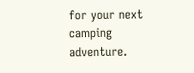for your next camping adventure.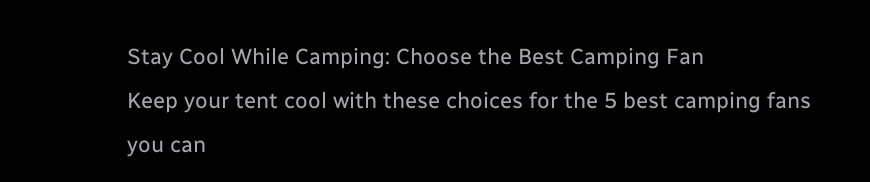Stay Cool While Camping: Choose the Best Camping Fan
Keep your tent cool with these choices for the 5 best camping fans you can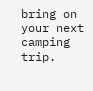bring on your next camping trip.